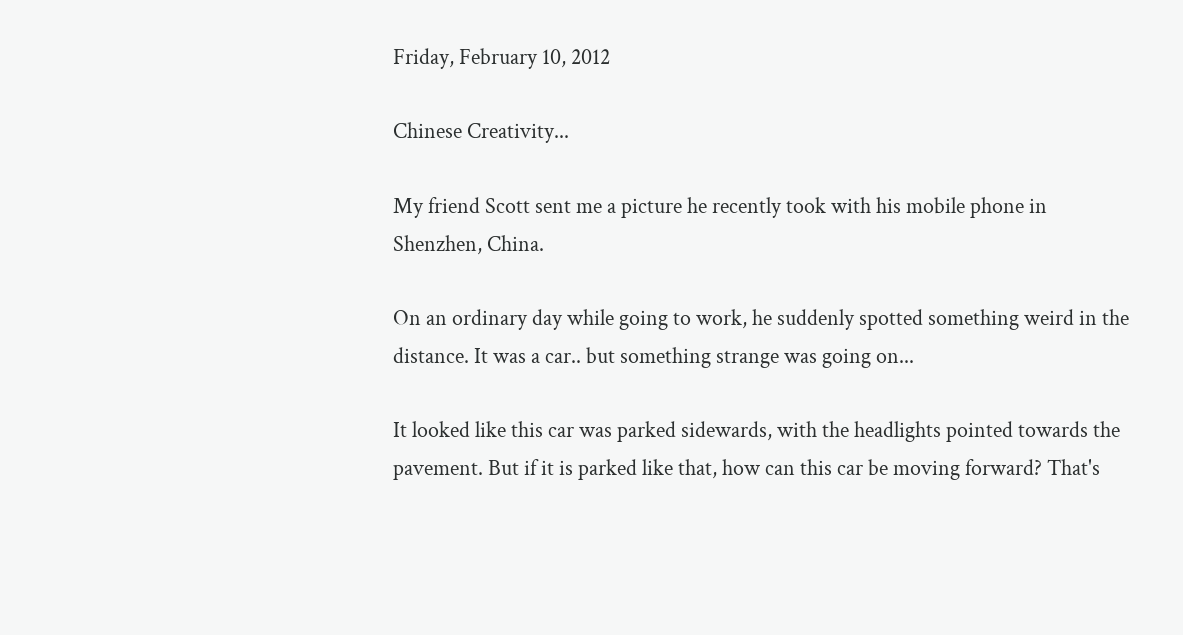Friday, February 10, 2012

Chinese Creativity...

My friend Scott sent me a picture he recently took with his mobile phone in Shenzhen, China.

On an ordinary day while going to work, he suddenly spotted something weird in the distance. It was a car.. but something strange was going on...

It looked like this car was parked sidewards, with the headlights pointed towards the pavement. But if it is parked like that, how can this car be moving forward? That's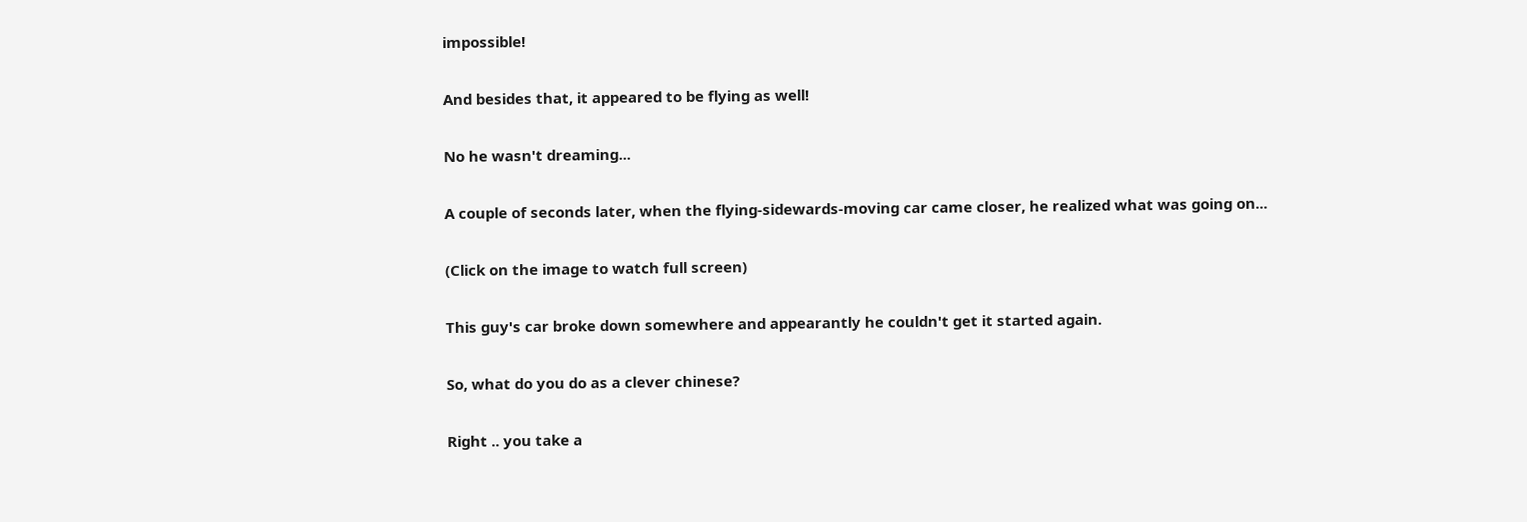impossible!

And besides that, it appeared to be flying as well!

No he wasn't dreaming...

A couple of seconds later, when the flying-sidewards-moving car came closer, he realized what was going on...

(Click on the image to watch full screen)

This guy's car broke down somewhere and appearantly he couldn't get it started again.

So, what do you do as a clever chinese?

Right .. you take a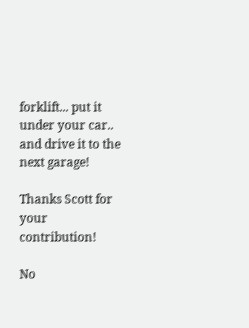forklift... put it under your car.. and drive it to the next garage!

Thanks Scott for your contribution!

No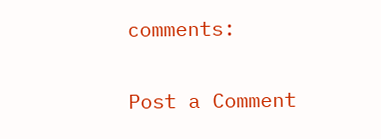comments:

Post a Comment